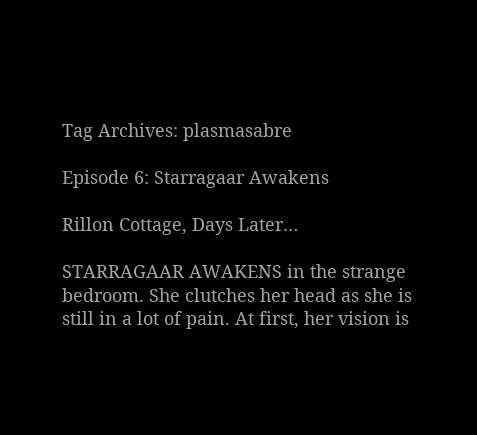Tag Archives: plasmasabre

Episode 6: Starragaar Awakens

Rillon Cottage, Days Later…

STARRAGAAR AWAKENS in the strange bedroom. She clutches her head as she is still in a lot of pain. At first, her vision is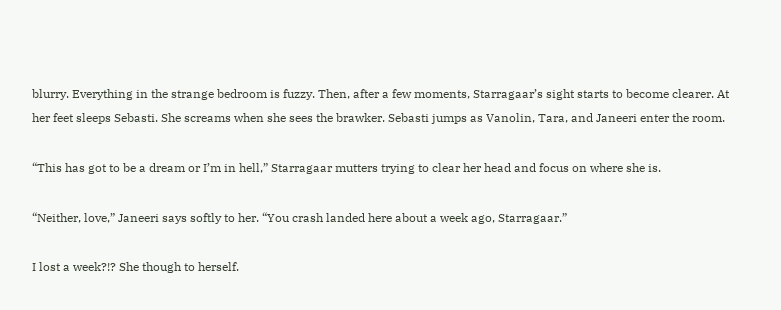blurry. Everything in the strange bedroom is fuzzy. Then, after a few moments, Starragaar’s sight starts to become clearer. At her feet sleeps Sebasti. She screams when she sees the brawker. Sebasti jumps as Vanolin, Tara, and Janeeri enter the room.

“This has got to be a dream or I’m in hell,” Starragaar mutters trying to clear her head and focus on where she is.

“Neither, love,” Janeeri says softly to her. “You crash landed here about a week ago, Starragaar.”

I lost a week?!? She though to herself.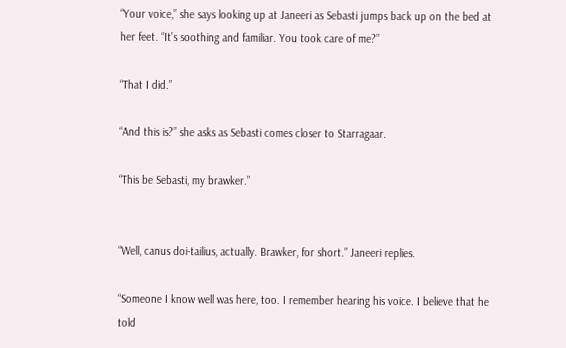“Your voice,” she says looking up at Janeeri as Sebasti jumps back up on the bed at her feet. “It’s soothing and familiar. You took care of me?”

“That I did.”

“And this is?” she asks as Sebasti comes closer to Starragaar.

“This be Sebasti, my brawker.”


“Well, canus doi-tailius, actually. Brawker, for short.” Janeeri replies.

“Someone I know well was here, too. I remember hearing his voice. I believe that he told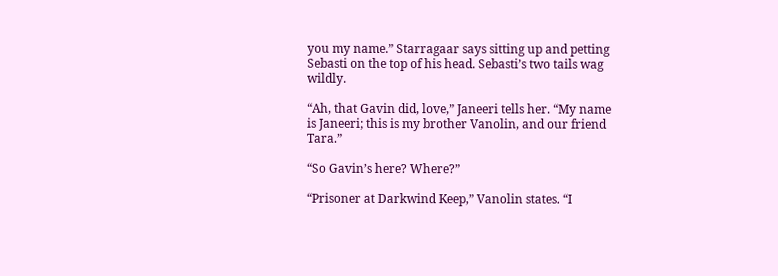you my name.” Starragaar says sitting up and petting Sebasti on the top of his head. Sebasti’s two tails wag wildly.

“Ah, that Gavin did, love,” Janeeri tells her. “My name is Janeeri; this is my brother Vanolin, and our friend Tara.”

“So Gavin’s here? Where?”

“Prisoner at Darkwind Keep,” Vanolin states. “I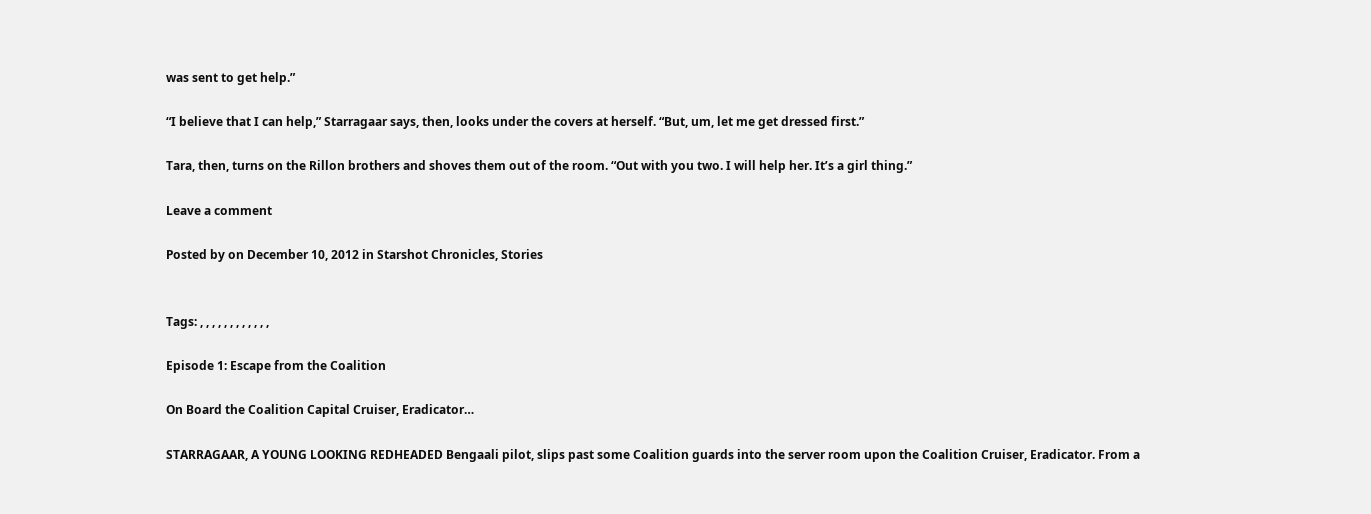was sent to get help.”

“I believe that I can help,” Starragaar says, then, looks under the covers at herself. “But, um, let me get dressed first.”

Tara, then, turns on the Rillon brothers and shoves them out of the room. “Out with you two. I will help her. It’s a girl thing.”

Leave a comment

Posted by on December 10, 2012 in Starshot Chronicles, Stories


Tags: , , , , , , , , , , , ,

Episode 1: Escape from the Coalition

On Board the Coalition Capital Cruiser, Eradicator…

STARRAGAAR, A YOUNG LOOKING REDHEADED Bengaali pilot, slips past some Coalition guards into the server room upon the Coalition Cruiser, Eradicator. From a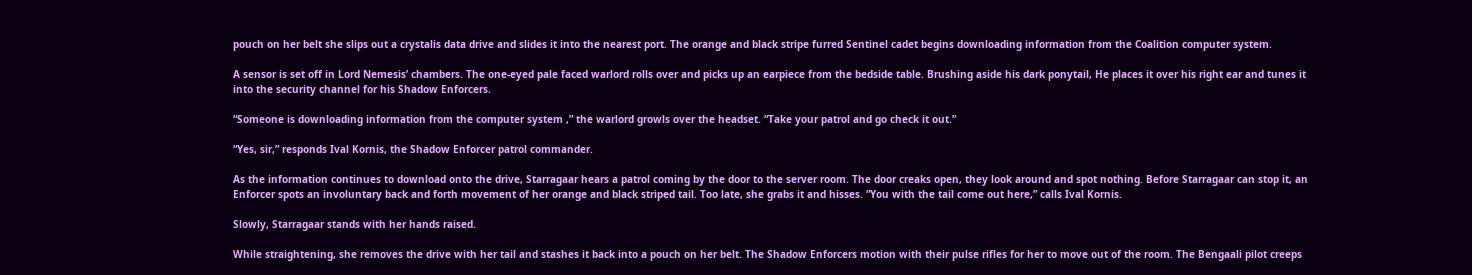pouch on her belt she slips out a crystalis data drive and slides it into the nearest port. The orange and black stripe furred Sentinel cadet begins downloading information from the Coalition computer system.

A sensor is set off in Lord Nemesis’ chambers. The one-eyed pale faced warlord rolls over and picks up an earpiece from the bedside table. Brushing aside his dark ponytail, He places it over his right ear and tunes it into the security channel for his Shadow Enforcers.

“Someone is downloading information from the computer system ,” the warlord growls over the headset. “Take your patrol and go check it out.”

“Yes, sir,” responds Ival Kornis, the Shadow Enforcer patrol commander.

As the information continues to download onto the drive, Starragaar hears a patrol coming by the door to the server room. The door creaks open, they look around and spot nothing. Before Starragaar can stop it, an Enforcer spots an involuntary back and forth movement of her orange and black striped tail. Too late, she grabs it and hisses. “You with the tail come out here,” calls Ival Kornis.

Slowly, Starragaar stands with her hands raised.

While straightening, she removes the drive with her tail and stashes it back into a pouch on her belt. The Shadow Enforcers motion with their pulse rifles for her to move out of the room. The Bengaali pilot creeps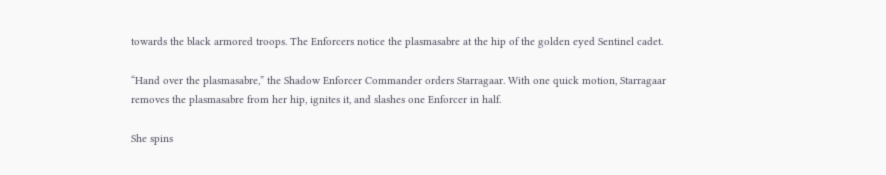towards the black armored troops. The Enforcers notice the plasmasabre at the hip of the golden eyed Sentinel cadet.

“Hand over the plasmasabre,” the Shadow Enforcer Commander orders Starragaar. With one quick motion, Starragaar removes the plasmasabre from her hip, ignites it, and slashes one Enforcer in half.

She spins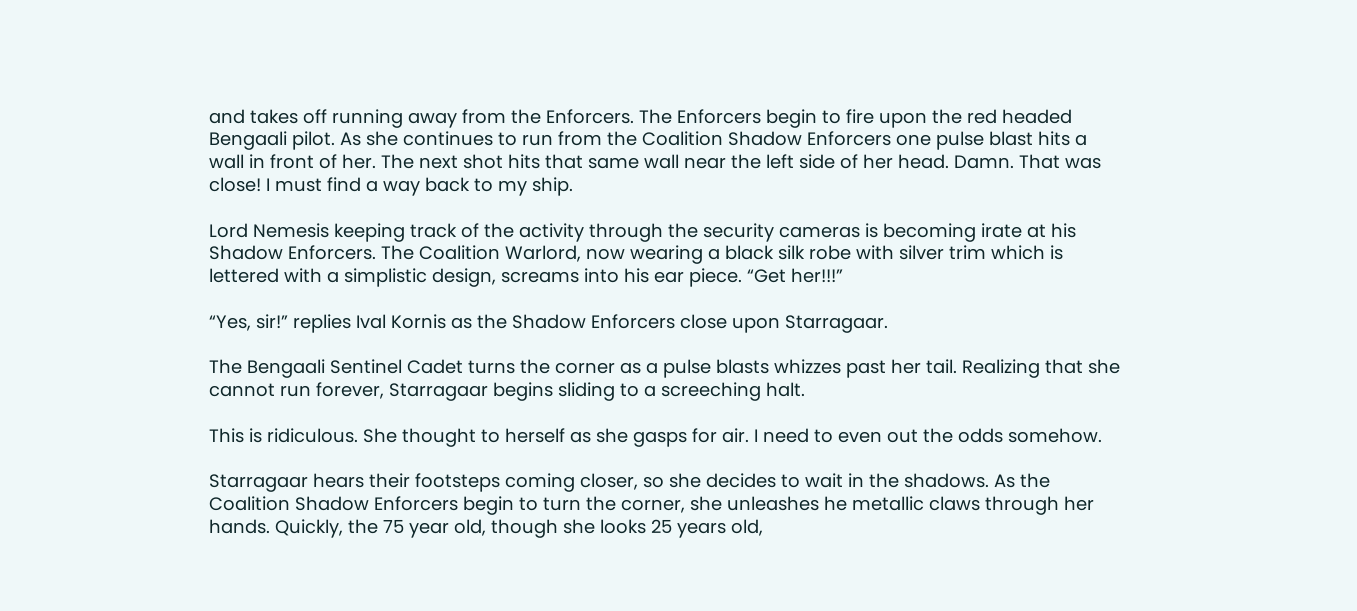and takes off running away from the Enforcers. The Enforcers begin to fire upon the red headed Bengaali pilot. As she continues to run from the Coalition Shadow Enforcers one pulse blast hits a wall in front of her. The next shot hits that same wall near the left side of her head. Damn. That was close! I must find a way back to my ship.

Lord Nemesis keeping track of the activity through the security cameras is becoming irate at his Shadow Enforcers. The Coalition Warlord, now wearing a black silk robe with silver trim which is lettered with a simplistic design, screams into his ear piece. “Get her!!!”

“Yes, sir!” replies Ival Kornis as the Shadow Enforcers close upon Starragaar.

The Bengaali Sentinel Cadet turns the corner as a pulse blasts whizzes past her tail. Realizing that she cannot run forever, Starragaar begins sliding to a screeching halt.

This is ridiculous. She thought to herself as she gasps for air. I need to even out the odds somehow.

Starragaar hears their footsteps coming closer, so she decides to wait in the shadows. As the Coalition Shadow Enforcers begin to turn the corner, she unleashes he metallic claws through her hands. Quickly, the 75 year old, though she looks 25 years old,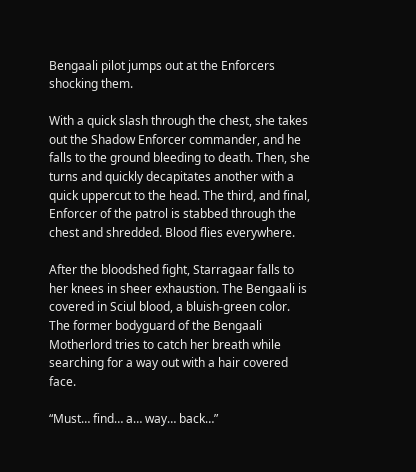Bengaali pilot jumps out at the Enforcers shocking them.

With a quick slash through the chest, she takes out the Shadow Enforcer commander, and he falls to the ground bleeding to death. Then, she turns and quickly decapitates another with a quick uppercut to the head. The third, and final, Enforcer of the patrol is stabbed through the chest and shredded. Blood flies everywhere.

After the bloodshed fight, Starragaar falls to her knees in sheer exhaustion. The Bengaali is covered in Sciul blood, a bluish-green color. The former bodyguard of the Bengaali Motherlord tries to catch her breath while searching for a way out with a hair covered face.

“Must… find… a… way… back…”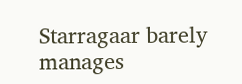Starragaar barely manages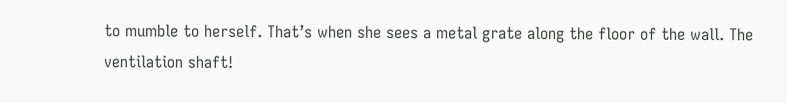to mumble to herself. That’s when she sees a metal grate along the floor of the wall. The ventilation shaft!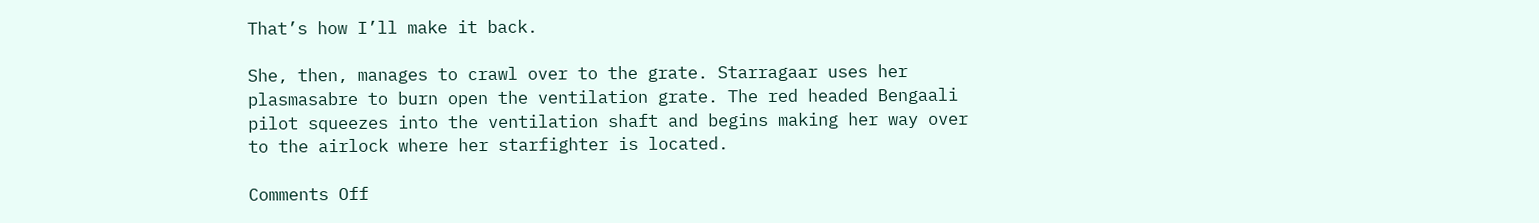That’s how I’ll make it back.

She, then, manages to crawl over to the grate. Starragaar uses her plasmasabre to burn open the ventilation grate. The red headed Bengaali pilot squeezes into the ventilation shaft and begins making her way over to the airlock where her starfighter is located.

Comments Off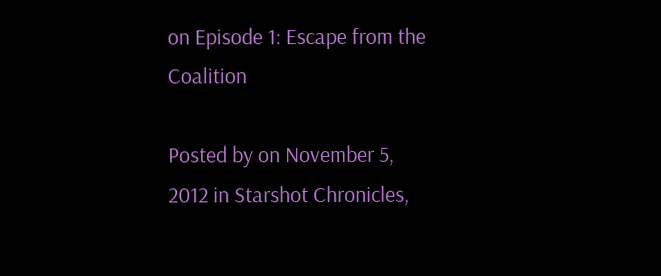on Episode 1: Escape from the Coalition

Posted by on November 5, 2012 in Starshot Chronicles,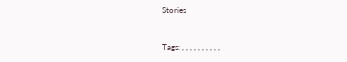Stories


Tags: , , , , , , , , , ,